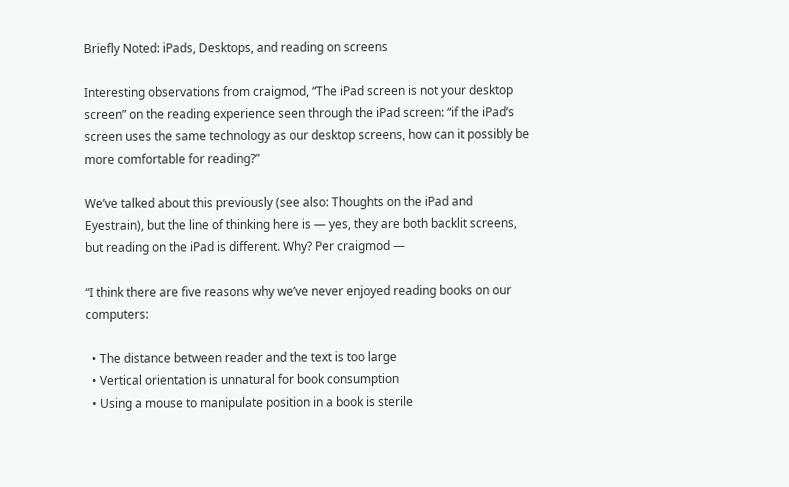Briefly Noted: iPads, Desktops, and reading on screens

Interesting observations from craigmod, “The iPad screen is not your desktop screen” on the reading experience seen through the iPad screen: “if the iPad’s screen uses the same technology as our desktop screens, how can it possibly be more comfortable for reading?”

We’ve talked about this previously (see also: Thoughts on the iPad and Eyestrain), but the line of thinking here is — yes, they are both backlit screens, but reading on the iPad is different. Why? Per craigmod —

“I think there are five reasons why we’ve never enjoyed reading books on our computers:

  • The distance between reader and the text is too large
  • Vertical orientation is unnatural for book consumption
  • Using a mouse to manipulate position in a book is sterile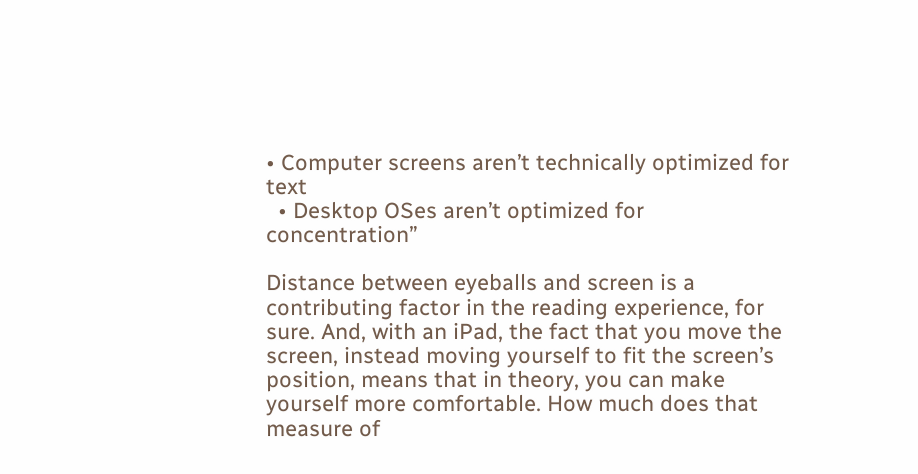• Computer screens aren’t technically optimized for text
  • Desktop OSes aren’t optimized for concentration”

Distance between eyeballs and screen is a contributing factor in the reading experience, for sure. And, with an iPad, the fact that you move the screen, instead moving yourself to fit the screen’s position, means that in theory, you can make yourself more comfortable. How much does that measure of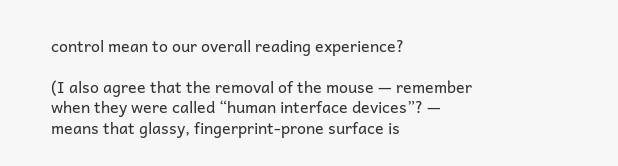control mean to our overall reading experience?

(I also agree that the removal of the mouse — remember when they were called “human interface devices”? — means that glassy, fingerprint-prone surface is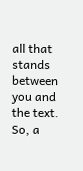all that stands between you and the text. So, a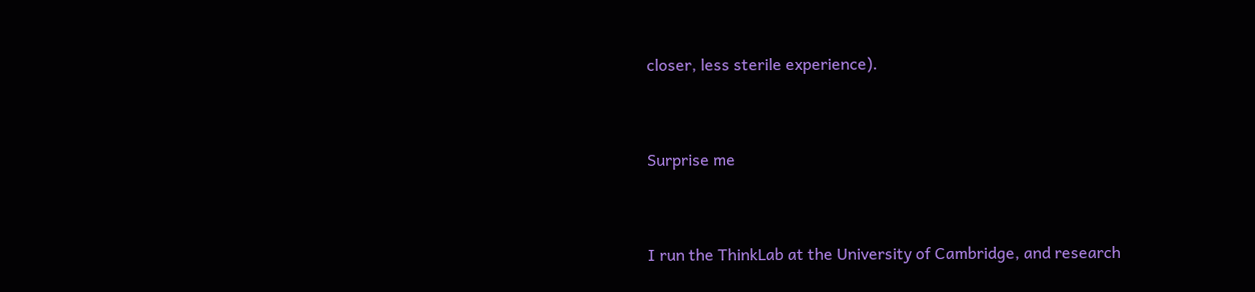closer, less sterile experience).


Surprise me


I run the ThinkLab at the University of Cambridge, and research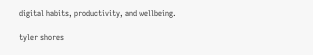digital habits, productivity, and wellbeing.

tyler shores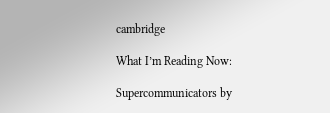cambridge

What I’m Reading Now:

Supercommunicators by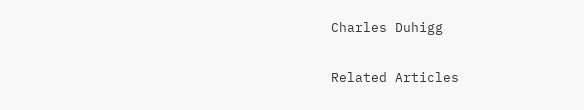Charles Duhigg

Related Articles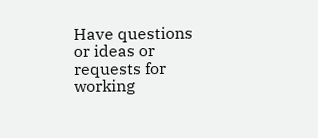Have questions or ideas or requests for working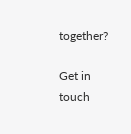together?

Get in touch